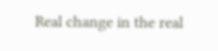Real change in the real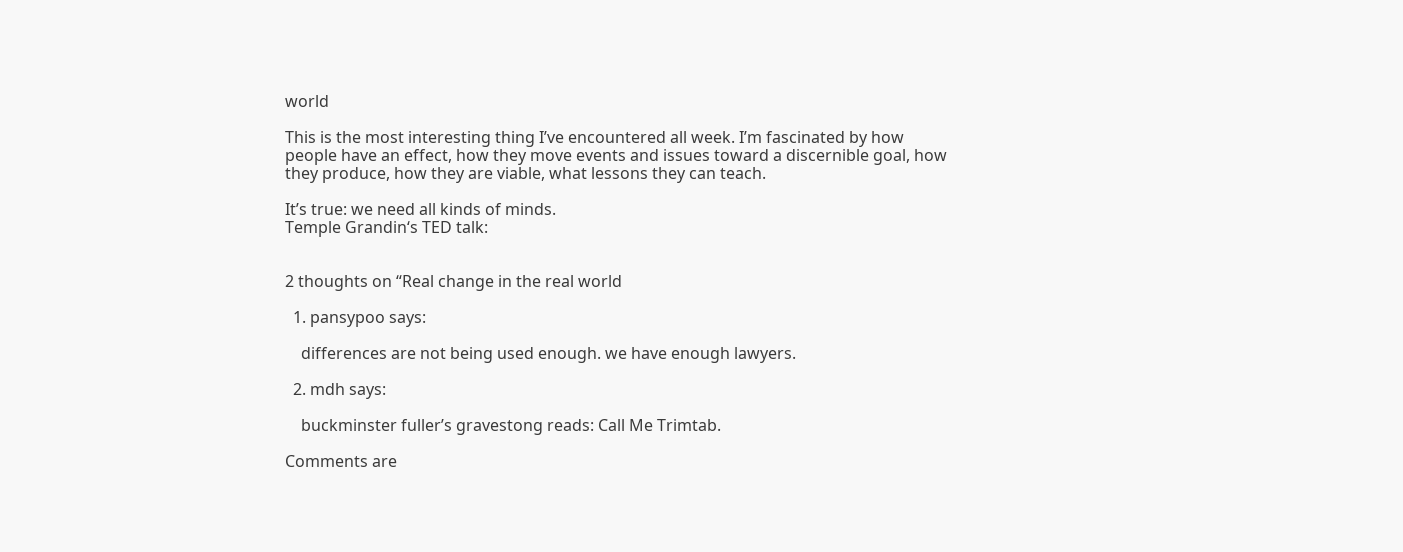world

This is the most interesting thing I’ve encountered all week. I’m fascinated by how people have an effect, how they move events and issues toward a discernible goal, how they produce, how they are viable, what lessons they can teach.

It’s true: we need all kinds of minds.
Temple Grandin‘s TED talk:


2 thoughts on “Real change in the real world

  1. pansypoo says:

    differences are not being used enough. we have enough lawyers.

  2. mdh says:

    buckminster fuller’s gravestong reads: Call Me Trimtab.

Comments are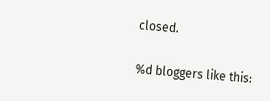closed.

%d bloggers like this: